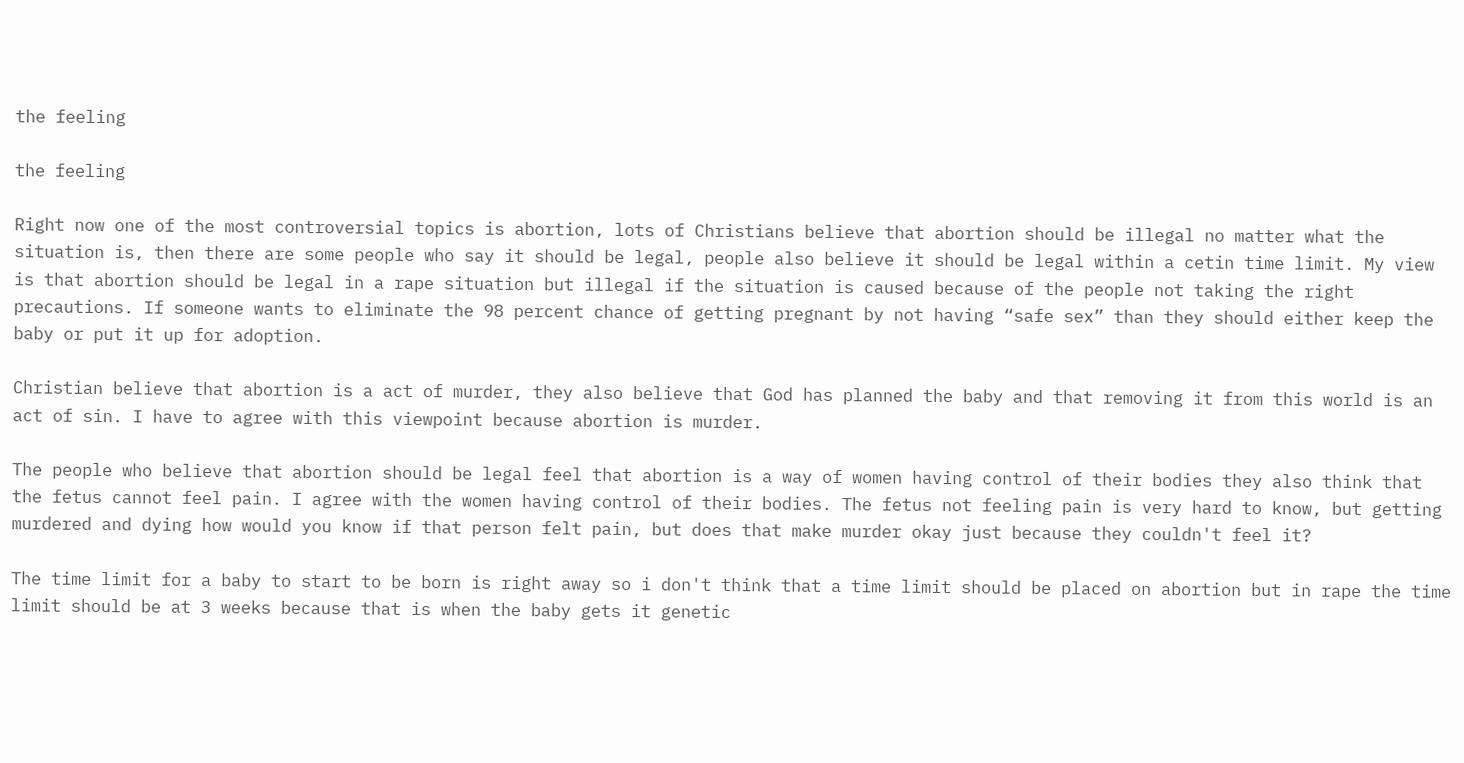the feeling

the feeling

Right now one of the most controversial topics is abortion, lots of Christians believe that abortion should be illegal no matter what the situation is, then there are some people who say it should be legal, people also believe it should be legal within a cetin time limit. My view is that abortion should be legal in a rape situation but illegal if the situation is caused because of the people not taking the right precautions. If someone wants to eliminate the 98 percent chance of getting pregnant by not having “safe sex” than they should either keep the baby or put it up for adoption.

Christian believe that abortion is a act of murder, they also believe that God has planned the baby and that removing it from this world is an act of sin. I have to agree with this viewpoint because abortion is murder.

The people who believe that abortion should be legal feel that abortion is a way of women having control of their bodies they also think that the fetus cannot feel pain. I agree with the women having control of their bodies. The fetus not feeling pain is very hard to know, but getting murdered and dying how would you know if that person felt pain, but does that make murder okay just because they couldn't feel it?

The time limit for a baby to start to be born is right away so i don't think that a time limit should be placed on abortion but in rape the time limit should be at 3 weeks because that is when the baby gets it genetic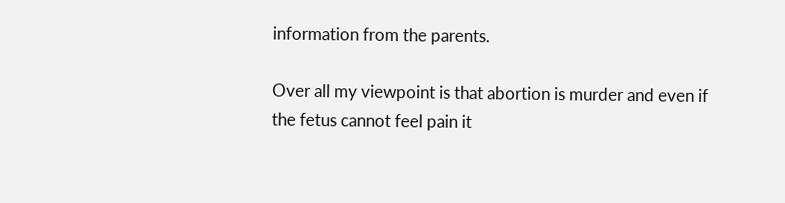information from the parents.

Over all my viewpoint is that abortion is murder and even if the fetus cannot feel pain it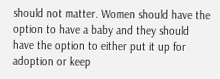should not matter. Women should have the option to have a baby and they should have the option to either put it up for adoption or keep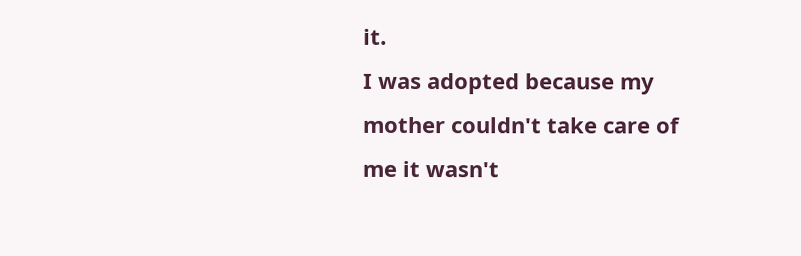it.
I was adopted because my mother couldn't take care of me it wasn't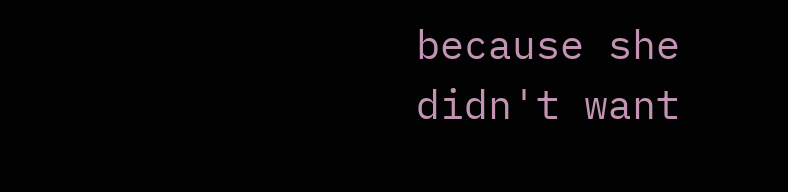because she didn't want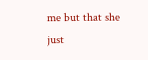me but that she just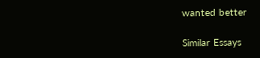wanted better

Similar Essays